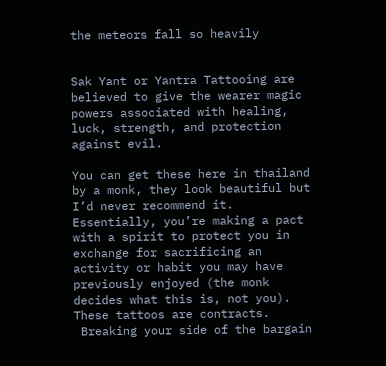the meteors fall so heavily


Sak Yant or Yantra Tattooing are  believed to give the wearer magic powers associated with healing, luck, strength, and protection against evil.

You can get these here in thailand by a monk, they look beautiful but I’d never recommend it. Essentially, you’re making a pact with a spirit to protect you in exchange for sacrificing an activity or habit you may have previously enjoyed (the monk decides what this is, not you). These tattoos are contracts.
 Breaking your side of the bargain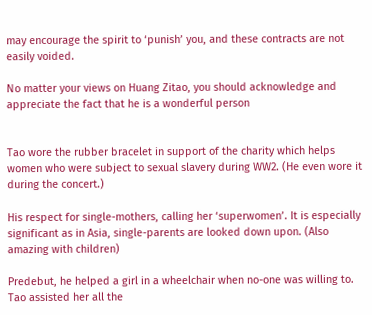may encourage the spirit to ‘punish’ you, and these contracts are not easily voided.

No matter your views on Huang Zitao, you should acknowledge and appreciate the fact that he is a wonderful person


Tao wore the rubber bracelet in support of the charity which helps women who were subject to sexual slavery during WW2. (He even wore it during the concert.)

His respect for single-mothers, calling her ‘superwomen’. It is especially significant as in Asia, single-parents are looked down upon. (Also amazing with children)

Predebut, he helped a girl in a wheelchair when no-one was willing to. Tao assisted her all the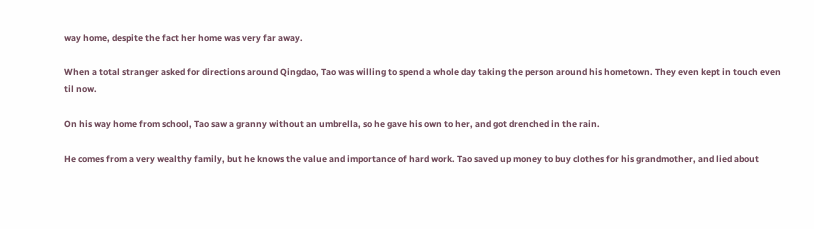way home, despite the fact her home was very far away.

When a total stranger asked for directions around Qingdao, Tao was willing to spend a whole day taking the person around his hometown. They even kept in touch even til now.

On his way home from school, Tao saw a granny without an umbrella, so he gave his own to her, and got drenched in the rain.

He comes from a very wealthy family, but he knows the value and importance of hard work. Tao saved up money to buy clothes for his grandmother, and lied about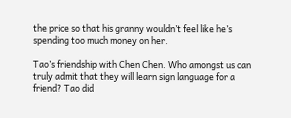the price so that his granny wouldn’t feel like he’s spending too much money on her.

Tao’s friendship with Chen Chen. Who amongst us can truly admit that they will learn sign language for a friend? Tao did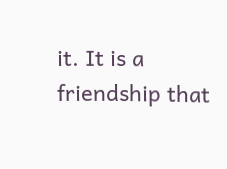it. It is a friendship that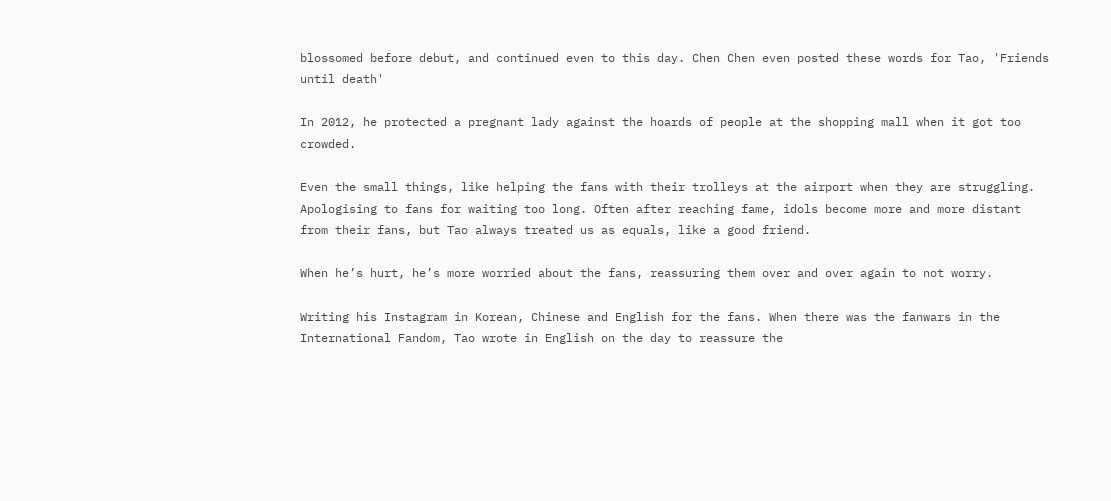blossomed before debut, and continued even to this day. Chen Chen even posted these words for Tao, 'Friends until death'

In 2012, he protected a pregnant lady against the hoards of people at the shopping mall when it got too crowded.

Even the small things, like helping the fans with their trolleys at the airport when they are struggling. Apologising to fans for waiting too long. Often after reaching fame, idols become more and more distant from their fans, but Tao always treated us as equals, like a good friend.

When he’s hurt, he’s more worried about the fans, reassuring them over and over again to not worry.

Writing his Instagram in Korean, Chinese and English for the fans. When there was the fanwars in the International Fandom, Tao wrote in English on the day to reassure the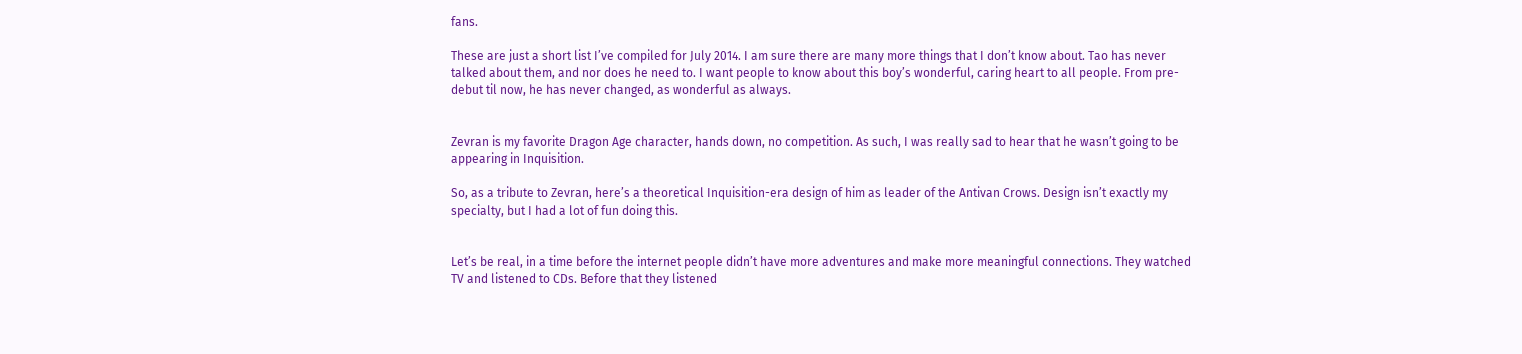fans.

These are just a short list I’ve compiled for July 2014. I am sure there are many more things that I don’t know about. Tao has never talked about them, and nor does he need to. I want people to know about this boy’s wonderful, caring heart to all people. From pre-debut til now, he has never changed, as wonderful as always.


Zevran is my favorite Dragon Age character, hands down, no competition. As such, I was really sad to hear that he wasn’t going to be appearing in Inquisition.

So, as a tribute to Zevran, here’s a theoretical Inquisition-era design of him as leader of the Antivan Crows. Design isn’t exactly my specialty, but I had a lot of fun doing this.


Let’s be real, in a time before the internet people didn’t have more adventures and make more meaningful connections. They watched TV and listened to CDs. Before that they listened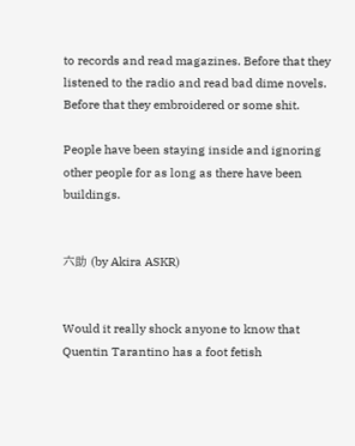to records and read magazines. Before that they listened to the radio and read bad dime novels. Before that they embroidered or some shit.

People have been staying inside and ignoring other people for as long as there have been buildings.


六助 (by Akira ASKR)


Would it really shock anyone to know that Quentin Tarantino has a foot fetish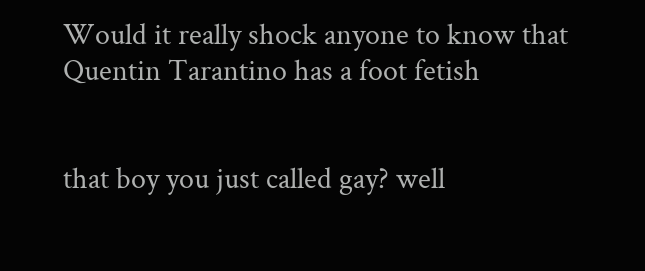Would it really shock anyone to know that Quentin Tarantino has a foot fetish


that boy you just called gay? well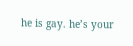he is gay. he’s your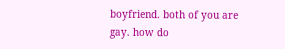boyfriend. both of you are gay. how do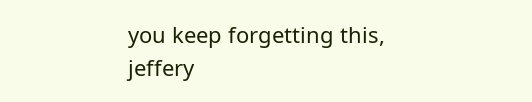you keep forgetting this, jeffery